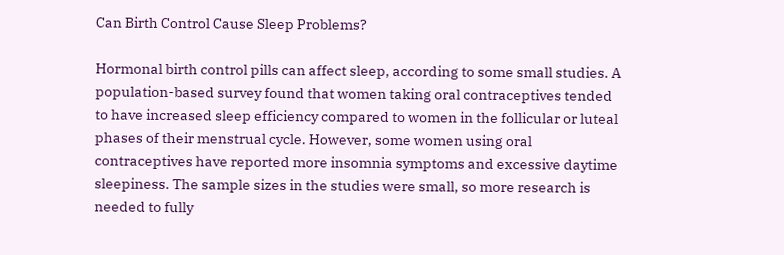Can Birth Control Cause Sleep Problems?

Hormonal birth control pills can affect sleep, according to some small studies. A population-based survey found that women taking oral contraceptives tended to have increased sleep efficiency compared to women in the follicular or luteal phases of their menstrual cycle. However, some women using oral contraceptives have reported more insomnia symptoms and excessive daytime sleepiness. The sample sizes in the studies were small, so more research is needed to fully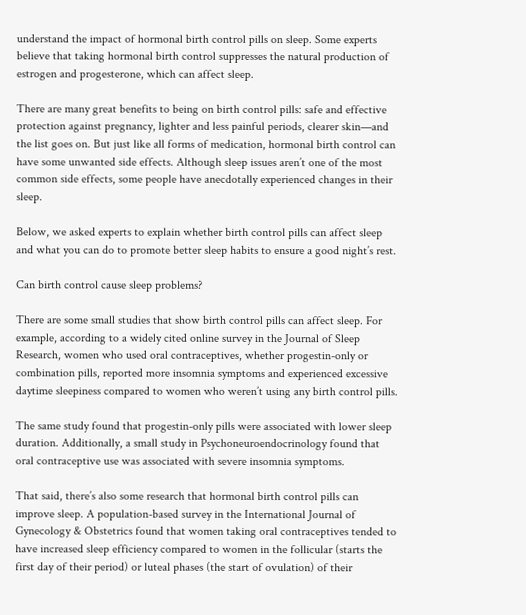understand the impact of hormonal birth control pills on sleep. Some experts believe that taking hormonal birth control suppresses the natural production of estrogen and progesterone, which can affect sleep.

There are many great benefits to being on birth control pills: safe and effective protection against pregnancy, lighter and less painful periods, clearer skin—and the list goes on. But just like all forms of medication, hormonal birth control can have some unwanted side effects. Although sleep issues aren’t one of the most common side effects, some people have anecdotally experienced changes in their sleep.

Below, we asked experts to explain whether birth control pills can affect sleep and what you can do to promote better sleep habits to ensure a good night’s rest.

Can birth control cause sleep problems?

There are some small studies that show birth control pills can affect sleep. For example, according to a widely cited online survey in the Journal of Sleep Research, women who used oral contraceptives, whether progestin-only or combination pills, reported more insomnia symptoms and experienced excessive daytime sleepiness compared to women who weren’t using any birth control pills.

The same study found that progestin-only pills were associated with lower sleep duration. Additionally, a small study in Psychoneuroendocrinology found that oral contraceptive use was associated with severe insomnia symptoms.

That said, there’s also some research that hormonal birth control pills can improve sleep. A population-based survey in the International Journal of Gynecology & Obstetrics found that women taking oral contraceptives tended to have increased sleep efficiency compared to women in the follicular (starts the first day of their period) or luteal phases (the start of ovulation) of their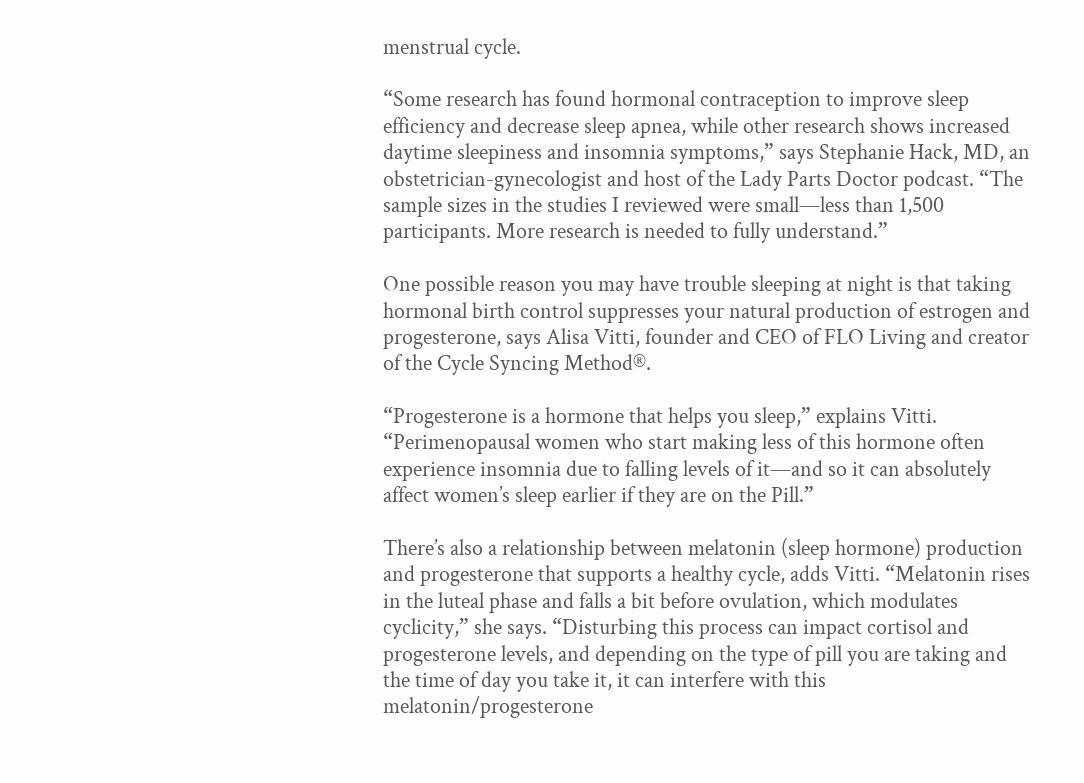menstrual cycle.

“Some research has found hormonal contraception to improve sleep efficiency and decrease sleep apnea, while other research shows increased daytime sleepiness and insomnia symptoms,” says Stephanie Hack, MD, an obstetrician-gynecologist and host of the Lady Parts Doctor podcast. “The sample sizes in the studies I reviewed were small—less than 1,500 participants. More research is needed to fully understand.”

One possible reason you may have trouble sleeping at night is that taking hormonal birth control suppresses your natural production of estrogen and progesterone, says Alisa Vitti, founder and CEO of FLO Living and creator of the Cycle Syncing Method®.

“Progesterone is a hormone that helps you sleep,” explains Vitti. “Perimenopausal women who start making less of this hormone often experience insomnia due to falling levels of it—and so it can absolutely affect women’s sleep earlier if they are on the Pill.”

There’s also a relationship between melatonin (sleep hormone) production and progesterone that supports a healthy cycle, adds Vitti. “Melatonin rises in the luteal phase and falls a bit before ovulation, which modulates cyclicity,” she says. “Disturbing this process can impact cortisol and progesterone levels, and depending on the type of pill you are taking and the time of day you take it, it can interfere with this melatonin/progesterone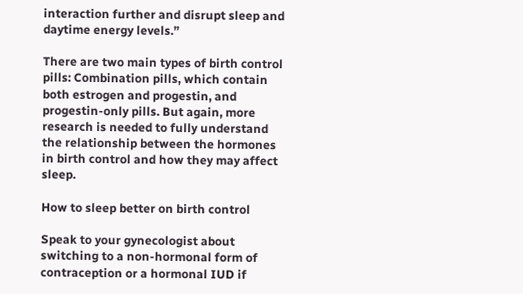interaction further and disrupt sleep and daytime energy levels.”

There are two main types of birth control pills: Combination pills, which contain both estrogen and progestin, and progestin-only pills. But again, more research is needed to fully understand the relationship between the hormones in birth control and how they may affect sleep.

How to sleep better on birth control

Speak to your gynecologist about switching to a non-hormonal form of contraception or a hormonal IUD if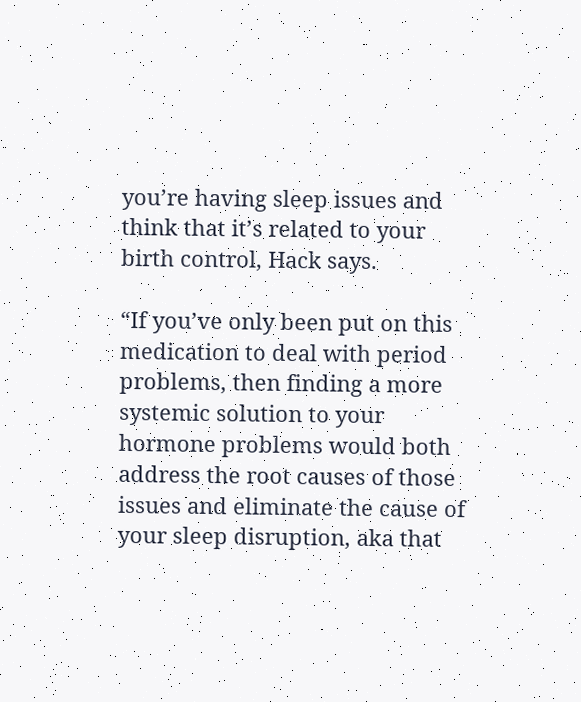you’re having sleep issues and think that it’s related to your birth control, Hack says.

“If you’ve only been put on this medication to deal with period problems, then finding a more systemic solution to your hormone problems would both address the root causes of those issues and eliminate the cause of your sleep disruption, aka that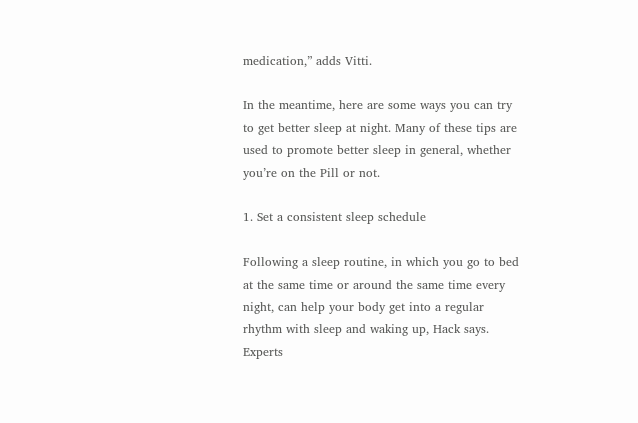medication,” adds Vitti.

In the meantime, here are some ways you can try to get better sleep at night. Many of these tips are used to promote better sleep in general, whether you’re on the Pill or not.

1. Set a consistent sleep schedule

Following a sleep routine, in which you go to bed at the same time or around the same time every night, can help your body get into a regular rhythm with sleep and waking up, Hack says. Experts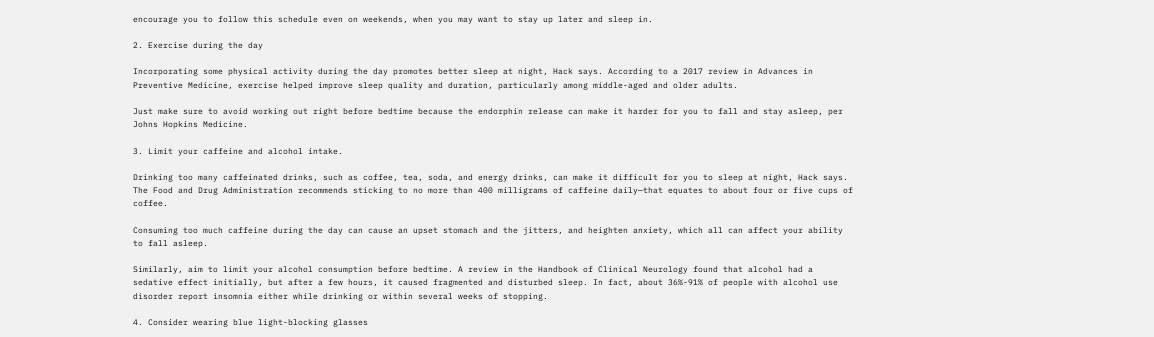encourage you to follow this schedule even on weekends, when you may want to stay up later and sleep in.

2. Exercise during the day

Incorporating some physical activity during the day promotes better sleep at night, Hack says. According to a 2017 review in Advances in Preventive Medicine, exercise helped improve sleep quality and duration, particularly among middle-aged and older adults.

Just make sure to avoid working out right before bedtime because the endorphin release can make it harder for you to fall and stay asleep, per Johns Hopkins Medicine.

3. Limit your caffeine and alcohol intake.

Drinking too many caffeinated drinks, such as coffee, tea, soda, and energy drinks, can make it difficult for you to sleep at night, Hack says. The Food and Drug Administration recommends sticking to no more than 400 milligrams of caffeine daily—that equates to about four or five cups of coffee.

Consuming too much caffeine during the day can cause an upset stomach and the jitters, and heighten anxiety, which all can affect your ability to fall asleep.

Similarly, aim to limit your alcohol consumption before bedtime. A review in the Handbook of Clinical Neurology found that alcohol had a sedative effect initially, but after a few hours, it caused fragmented and disturbed sleep. In fact, about 36%-91% of people with alcohol use disorder report insomnia either while drinking or within several weeks of stopping.

4. Consider wearing blue light-blocking glasses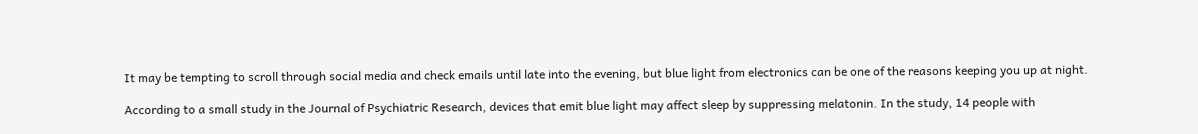It may be tempting to scroll through social media and check emails until late into the evening, but blue light from electronics can be one of the reasons keeping you up at night.

According to a small study in the Journal of Psychiatric Research, devices that emit blue light may affect sleep by suppressing melatonin. In the study, 14 people with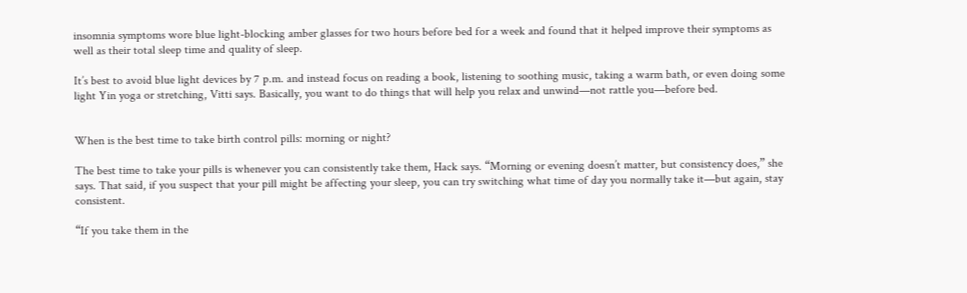insomnia symptoms wore blue light-blocking amber glasses for two hours before bed for a week and found that it helped improve their symptoms as well as their total sleep time and quality of sleep.

It’s best to avoid blue light devices by 7 p.m. and instead focus on reading a book, listening to soothing music, taking a warm bath, or even doing some light Yin yoga or stretching, Vitti says. Basically, you want to do things that will help you relax and unwind—not rattle you—before bed.


When is the best time to take birth control pills: morning or night?

The best time to take your pills is whenever you can consistently take them, Hack says. “Morning or evening doesn’t matter, but consistency does,” she says. That said, if you suspect that your pill might be affecting your sleep, you can try switching what time of day you normally take it—but again, stay consistent.

“If you take them in the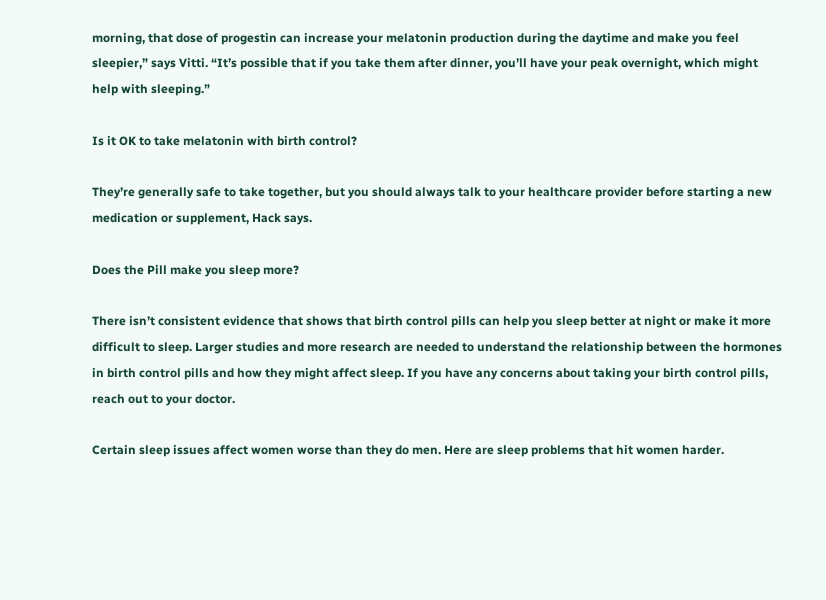morning, that dose of progestin can increase your melatonin production during the daytime and make you feel sleepier,” says Vitti. “It’s possible that if you take them after dinner, you’ll have your peak overnight, which might help with sleeping.”

Is it OK to take melatonin with birth control?

They’re generally safe to take together, but you should always talk to your healthcare provider before starting a new medication or supplement, Hack says.

Does the Pill make you sleep more?

There isn’t consistent evidence that shows that birth control pills can help you sleep better at night or make it more difficult to sleep. Larger studies and more research are needed to understand the relationship between the hormones in birth control pills and how they might affect sleep. If you have any concerns about taking your birth control pills, reach out to your doctor.

Certain sleep issues affect women worse than they do men. Here are sleep problems that hit women harder.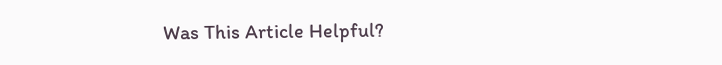Was This Article Helpful?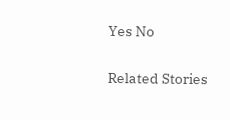Yes No

Related Stories